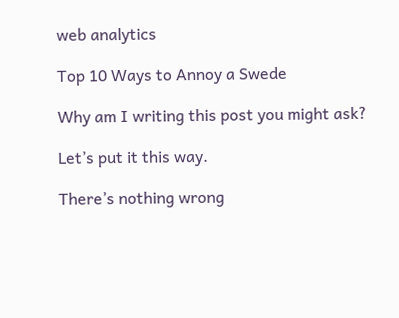web analytics

Top 10 Ways to Annoy a Swede

Why am I writing this post you might ask?

Let’s put it this way.

There’s nothing wrong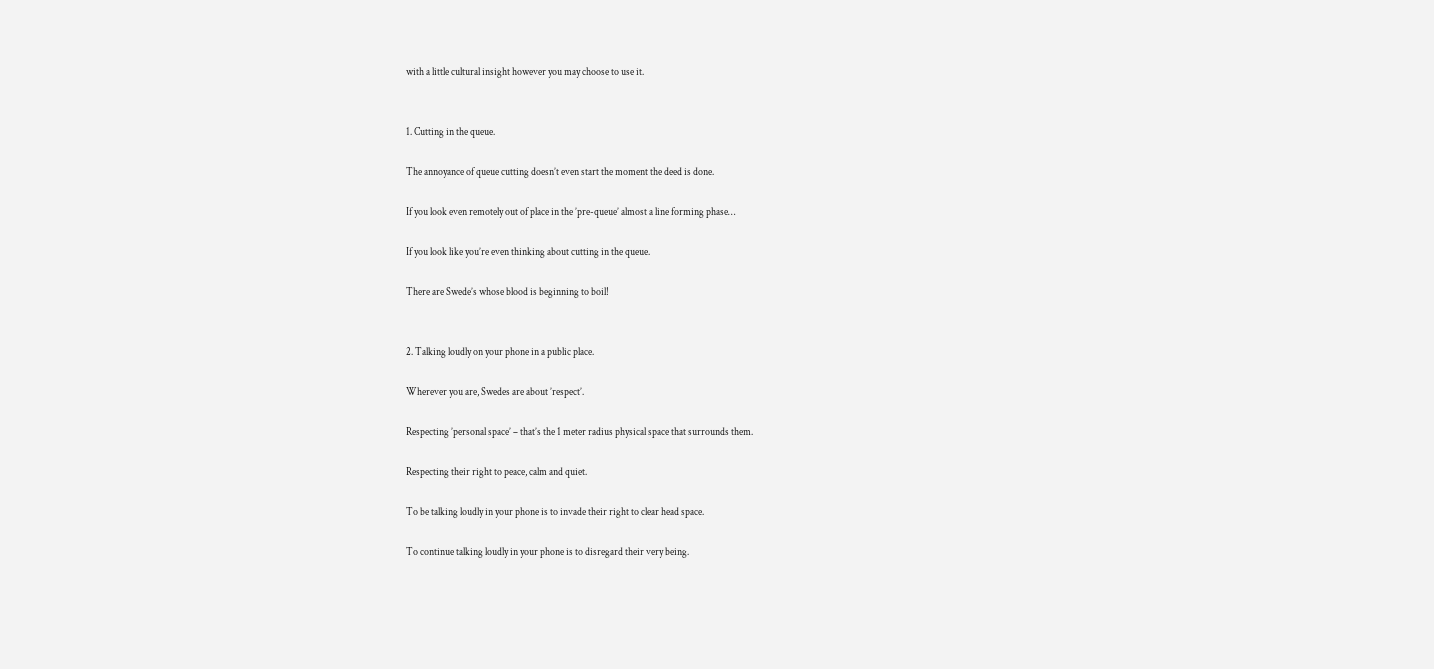with a little cultural insight however you may choose to use it.


1. Cutting in the queue.

The annoyance of queue cutting doesn’t even start the moment the deed is done.

If you look even remotely out of place in the ’pre-queue’ almost a line forming phase…

If you look like you’re even thinking about cutting in the queue.

There are Swede’s whose blood is beginning to boil!


2. Talking loudly on your phone in a public place.

Wherever you are, Swedes are about ’respect’.

Respecting ’personal space’ – that’s the 1 meter radius physical space that surrounds them.

Respecting their right to peace, calm and quiet.

To be talking loudly in your phone is to invade their right to clear head space.

To continue talking loudly in your phone is to disregard their very being.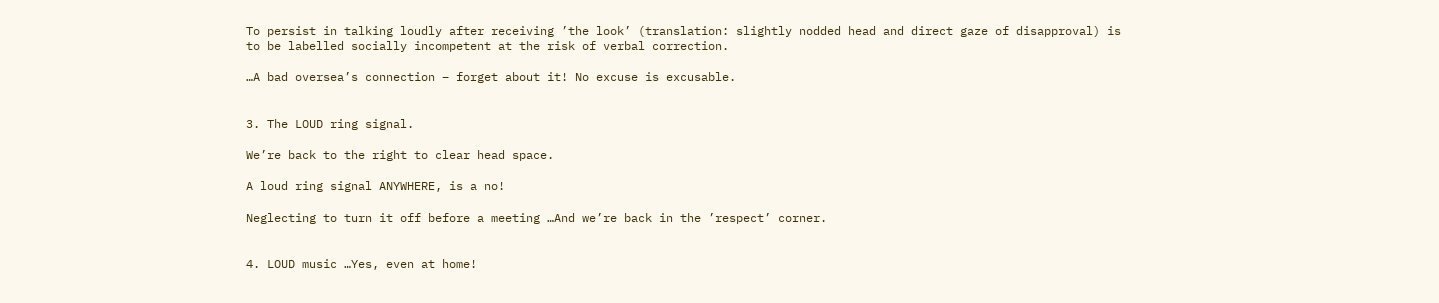To persist in talking loudly after receiving ’the look’ (translation: slightly nodded head and direct gaze of disapproval) is to be labelled socially incompetent at the risk of verbal correction.

…A bad oversea’s connection – forget about it! No excuse is excusable.


3. The LOUD ring signal.

We’re back to the right to clear head space.

A loud ring signal ANYWHERE, is a no!

Neglecting to turn it off before a meeting …And we’re back in the ’respect’ corner.


4. LOUD music …Yes, even at home!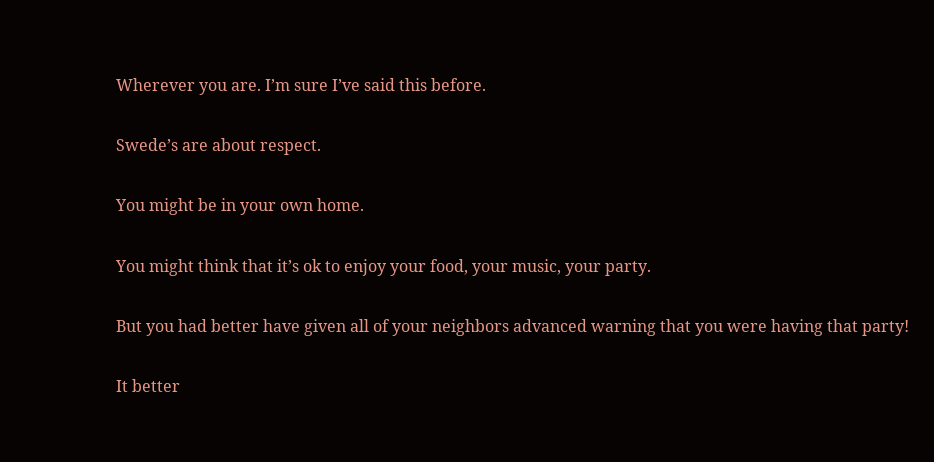Wherever you are. I’m sure I’ve said this before.

Swede’s are about respect.

You might be in your own home.

You might think that it’s ok to enjoy your food, your music, your party.

But you had better have given all of your neighbors advanced warning that you were having that party!

It better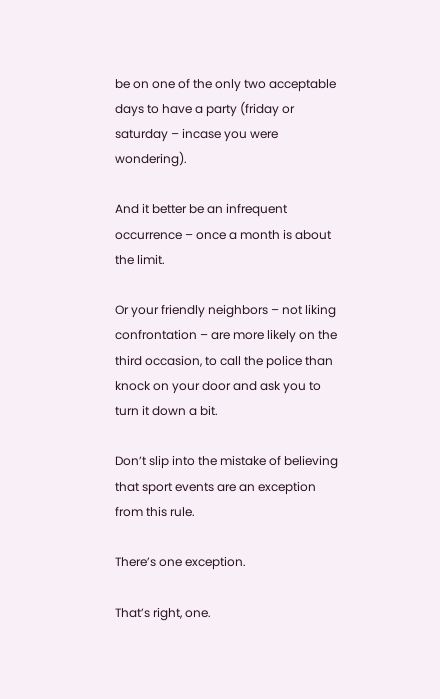be on one of the only two acceptable days to have a party (friday or saturday – incase you were wondering).

And it better be an infrequent occurrence – once a month is about the limit.

Or your friendly neighbors – not liking confrontation – are more likely on the third occasion, to call the police than knock on your door and ask you to turn it down a bit.

Don’t slip into the mistake of believing that sport events are an exception from this rule.

There’s one exception.

That’s right, one.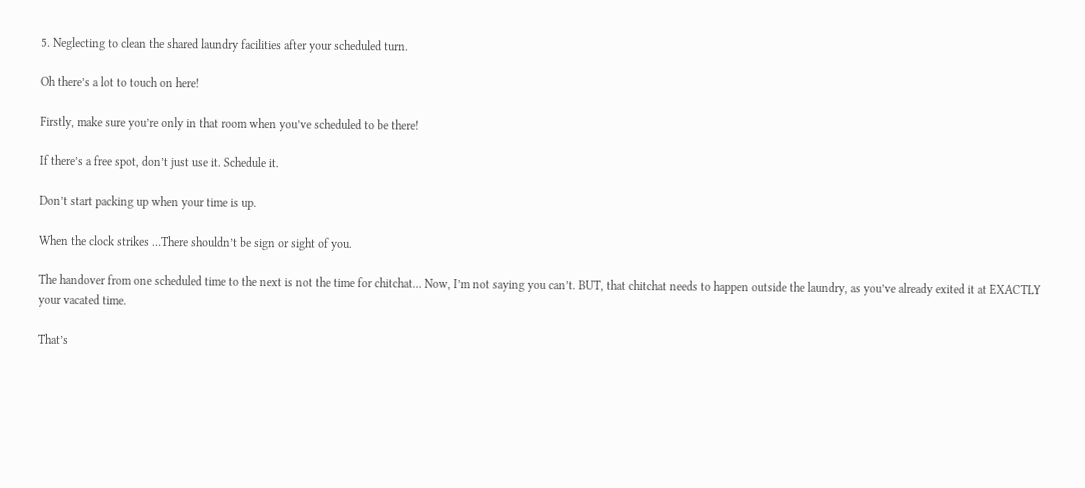5. Neglecting to clean the shared laundry facilities after your scheduled turn.

Oh there’s a lot to touch on here!

Firstly, make sure you’re only in that room when you’ve scheduled to be there!

If there’s a free spot, don’t just use it. Schedule it.

Don’t start packing up when your time is up.

When the clock strikes …There shouldn’t be sign or sight of you.

The handover from one scheduled time to the next is not the time for chitchat… Now, I’m not saying you can’t. BUT, that chitchat needs to happen outside the laundry, as you’ve already exited it at EXACTLY your vacated time.

That’s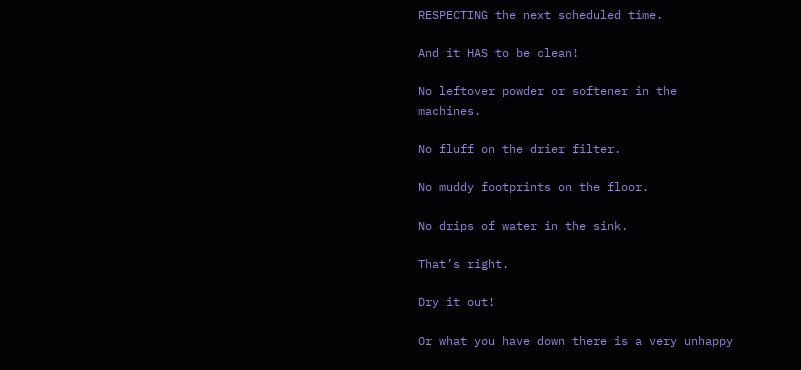RESPECTING the next scheduled time.

And it HAS to be clean!

No leftover powder or softener in the machines.

No fluff on the drier filter.

No muddy footprints on the floor.

No drips of water in the sink.

That’s right.

Dry it out!

Or what you have down there is a very unhappy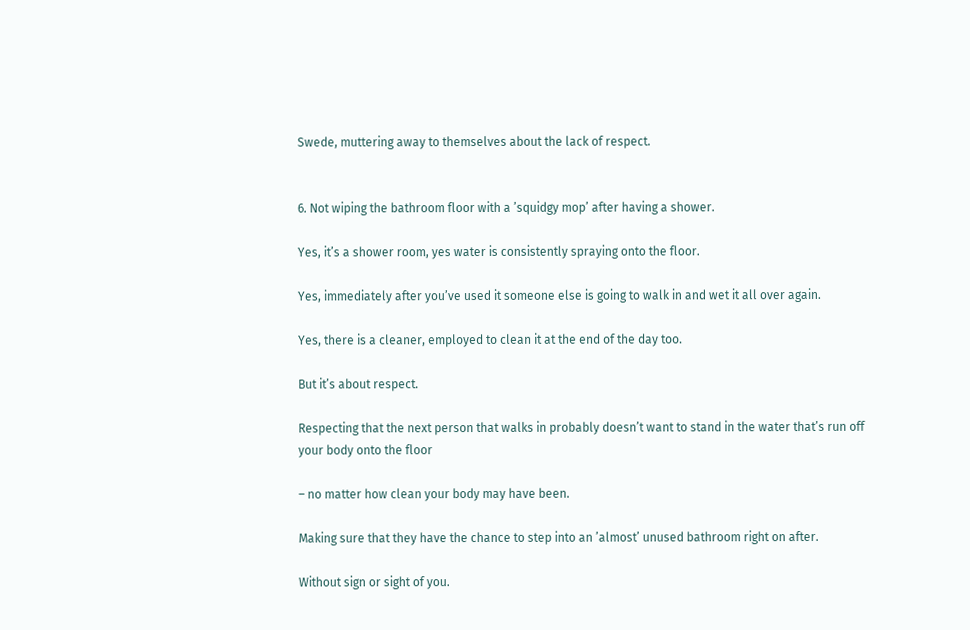Swede, muttering away to themselves about the lack of respect.


6. Not wiping the bathroom floor with a ’squidgy mop’ after having a shower.

Yes, it’s a shower room, yes water is consistently spraying onto the floor.

Yes, immediately after you’ve used it someone else is going to walk in and wet it all over again.

Yes, there is a cleaner, employed to clean it at the end of the day too.

But it’s about respect.

Respecting that the next person that walks in probably doesn’t want to stand in the water that’s run off your body onto the floor

– no matter how clean your body may have been.

Making sure that they have the chance to step into an ’almost’ unused bathroom right on after.

Without sign or sight of you.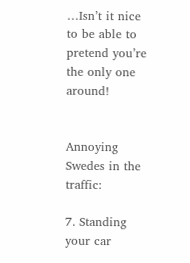…Isn’t it nice to be able to pretend you’re the only one around!


Annoying Swedes in the traffic:

7. Standing your car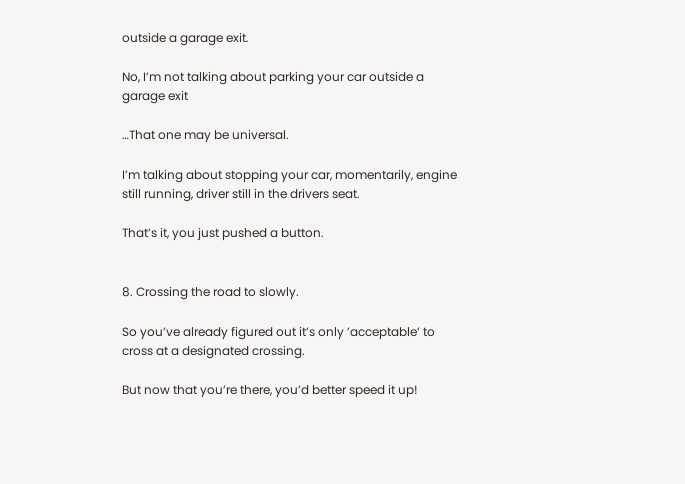outside a garage exit.

No, I’m not talking about parking your car outside a garage exit

…That one may be universal.

I’m talking about stopping your car, momentarily, engine still running, driver still in the drivers seat.

That’s it, you just pushed a button.


8. Crossing the road to slowly.

So you’ve already figured out it’s only ’acceptable’ to cross at a designated crossing.

But now that you’re there, you’d better speed it up!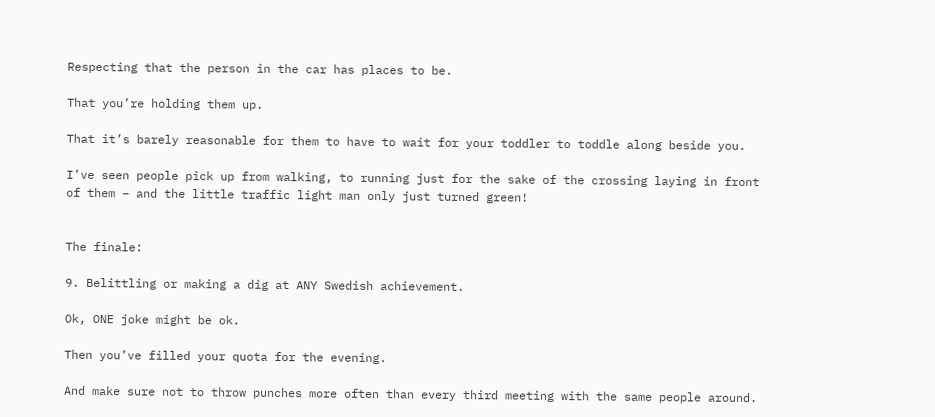Respecting that the person in the car has places to be.

That you’re holding them up.

That it’s barely reasonable for them to have to wait for your toddler to toddle along beside you.

I’ve seen people pick up from walking, to running just for the sake of the crossing laying in front of them – and the little traffic light man only just turned green!


The finale:

9. Belittling or making a dig at ANY Swedish achievement.

Ok, ONE joke might be ok.

Then you’ve filled your quota for the evening.

And make sure not to throw punches more often than every third meeting with the same people around.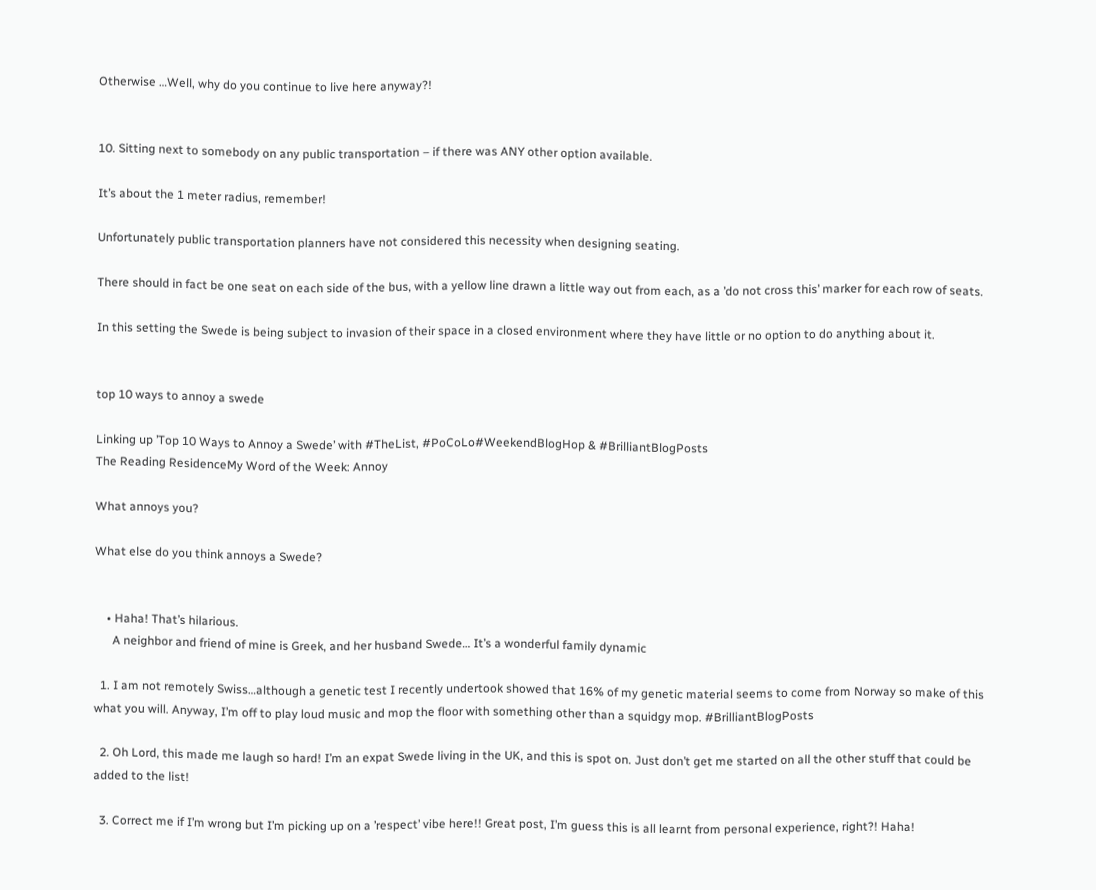Otherwise …Well, why do you continue to live here anyway?!


10. Sitting next to somebody on any public transportation – if there was ANY other option available.

It’s about the 1 meter radius, remember!

Unfortunately public transportation planners have not considered this necessity when designing seating.

There should in fact be one seat on each side of the bus, with a yellow line drawn a little way out from each, as a ’do not cross this’ marker for each row of seats.

In this setting the Swede is being subject to invasion of their space in a closed environment where they have little or no option to do anything about it.


top 10 ways to annoy a swede

Linking up ’Top 10 Ways to Annoy a Swede’ with #TheList, #PoCoLo#WeekendBlogHop & #BrilliantBlogPosts
The Reading ResidenceMy Word of the Week: Annoy

What annoys you?

What else do you think annoys a Swede?


    • Haha! That’s hilarious.
      A neighbor and friend of mine is Greek, and her husband Swede… It’s a wonderful family dynamic

  1. I am not remotely Swiss…although a genetic test I recently undertook showed that 16% of my genetic material seems to come from Norway so make of this what you will. Anyway, I’m off to play loud music and mop the floor with something other than a squidgy mop. #BrilliantBlogPosts

  2. Oh Lord, this made me laugh so hard! I’m an expat Swede living in the UK, and this is spot on. Just don’t get me started on all the other stuff that could be added to the list!

  3. Correct me if I’m wrong but I’m picking up on a ’respect’ vibe here!! Great post, I’m guess this is all learnt from personal experience, right?! Haha!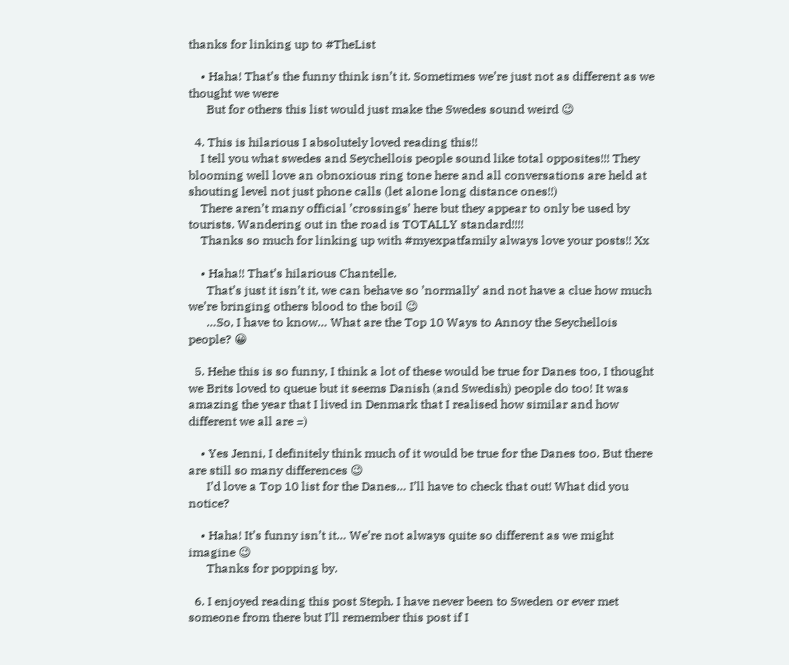thanks for linking up to #TheList

    • Haha! That’s the funny think isn’t it. Sometimes we’re just not as different as we thought we were
      But for others this list would just make the Swedes sound weird 😉

  4. This is hilarious I absolutely loved reading this!!
    I tell you what swedes and Seychellois people sound like total opposites!!! They blooming well love an obnoxious ring tone here and all conversations are held at shouting level not just phone calls (let alone long distance ones!!)
    There aren’t many official ’crossings’ here but they appear to only be used by tourists. Wandering out in the road is TOTALLY standard!!!!
    Thanks so much for linking up with #myexpatfamily always love your posts!! Xx

    • Haha!! That’s hilarious Chantelle.
      That’s just it isn’t it, we can behave so ’normally’ and not have a clue how much we’re bringing others blood to the boil 😉
      …So, I have to know… What are the Top 10 Ways to Annoy the Seychellois people? 😀

  5. Hehe this is so funny, I think a lot of these would be true for Danes too, I thought we Brits loved to queue but it seems Danish (and Swedish) people do too! It was amazing the year that I lived in Denmark that I realised how similar and how different we all are =)

    • Yes Jenni, I definitely think much of it would be true for the Danes too. But there are still so many differences 😉
      I’d love a Top 10 list for the Danes… I’ll have to check that out! What did you notice?

    • Haha! It’s funny isn’t it… We’re not always quite so different as we might imagine 😉
      Thanks for popping by.

  6. I enjoyed reading this post Steph. I have never been to Sweden or ever met someone from there but I’ll remember this post if I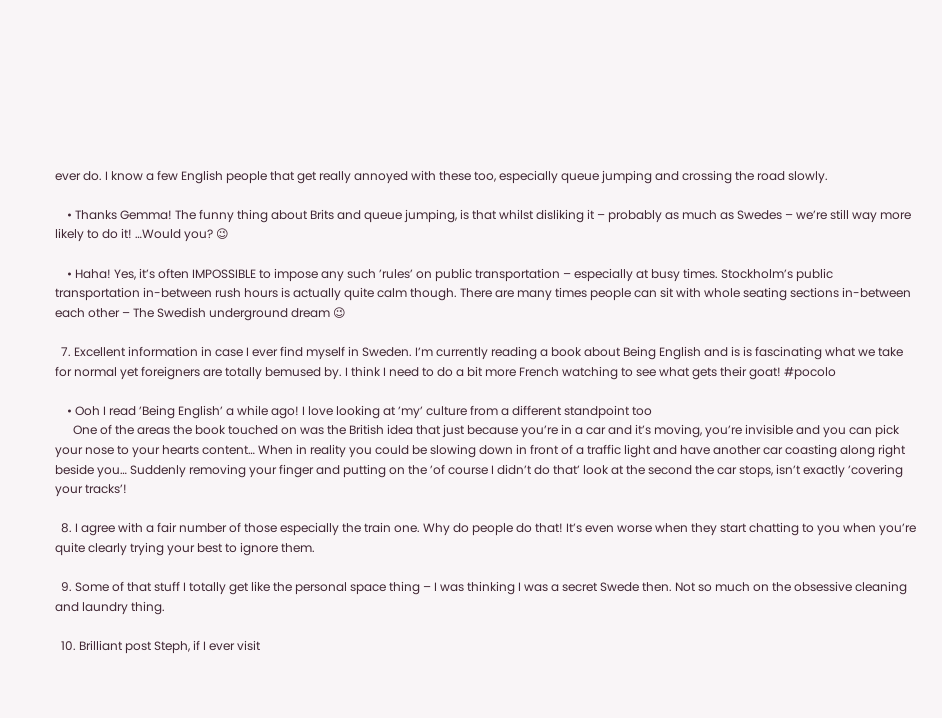ever do. I know a few English people that get really annoyed with these too, especially queue jumping and crossing the road slowly.

    • Thanks Gemma! The funny thing about Brits and queue jumping, is that whilst disliking it – probably as much as Swedes – we’re still way more likely to do it! …Would you? 😉

    • Haha! Yes, it’s often IMPOSSIBLE to impose any such ’rules’ on public transportation – especially at busy times. Stockholm’s public transportation in-between rush hours is actually quite calm though. There are many times people can sit with whole seating sections in-between each other – The Swedish underground dream 😉

  7. Excellent information in case I ever find myself in Sweden. I’m currently reading a book about Being English and is is fascinating what we take for normal yet foreigners are totally bemused by. I think I need to do a bit more French watching to see what gets their goat! #pocolo

    • Ooh I read ’Being English’ a while ago! I love looking at ’my’ culture from a different standpoint too
      One of the areas the book touched on was the British idea that just because you’re in a car and it’s moving, you’re invisible and you can pick your nose to your hearts content… When in reality you could be slowing down in front of a traffic light and have another car coasting along right beside you… Suddenly removing your finger and putting on the ’of course I didn’t do that’ look at the second the car stops, isn’t exactly ’covering your tracks’!

  8. I agree with a fair number of those especially the train one. Why do people do that! It’s even worse when they start chatting to you when you’re quite clearly trying your best to ignore them.

  9. Some of that stuff I totally get like the personal space thing – I was thinking I was a secret Swede then. Not so much on the obsessive cleaning and laundry thing.

  10. Brilliant post Steph, if I ever visit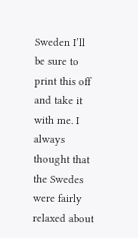Sweden I’ll be sure to print this off and take it with me. I always thought that the Swedes were fairly relaxed about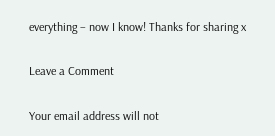everything – now I know! Thanks for sharing x

Leave a Comment

Your email address will not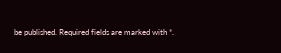be published. Required fields are marked with *.